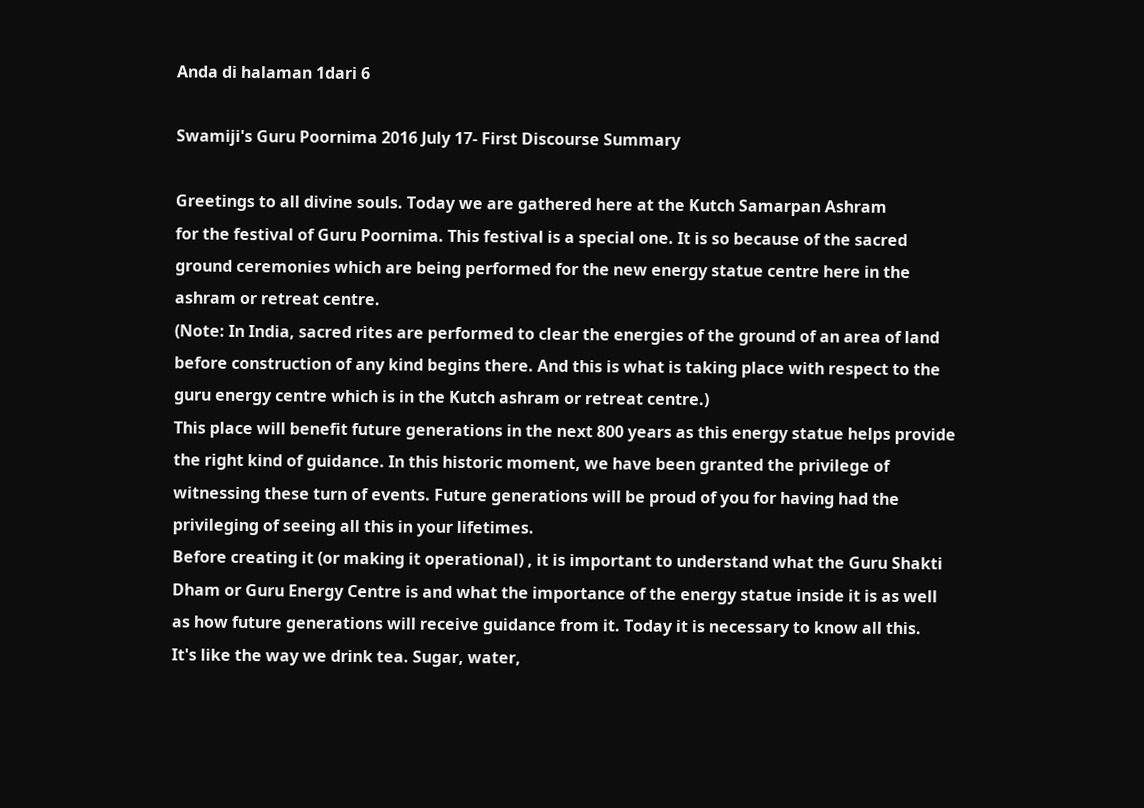Anda di halaman 1dari 6

Swamiji's Guru Poornima 2016 July 17- First Discourse Summary

Greetings to all divine souls. Today we are gathered here at the Kutch Samarpan Ashram
for the festival of Guru Poornima. This festival is a special one. It is so because of the sacred
ground ceremonies which are being performed for the new energy statue centre here in the
ashram or retreat centre.
(Note: In India, sacred rites are performed to clear the energies of the ground of an area of land
before construction of any kind begins there. And this is what is taking place with respect to the
guru energy centre which is in the Kutch ashram or retreat centre.)
This place will benefit future generations in the next 800 years as this energy statue helps provide
the right kind of guidance. In this historic moment, we have been granted the privilege of
witnessing these turn of events. Future generations will be proud of you for having had the
privileging of seeing all this in your lifetimes.
Before creating it (or making it operational) , it is important to understand what the Guru Shakti
Dham or Guru Energy Centre is and what the importance of the energy statue inside it is as well
as how future generations will receive guidance from it. Today it is necessary to know all this.
It's like the way we drink tea. Sugar, water,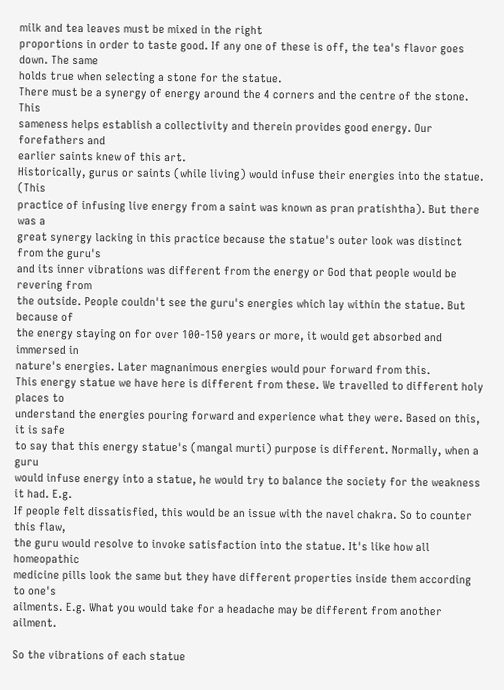milk and tea leaves must be mixed in the right
proportions in order to taste good. If any one of these is off, the tea's flavor goes down. The same
holds true when selecting a stone for the statue.
There must be a synergy of energy around the 4 corners and the centre of the stone. This
sameness helps establish a collectivity and therein provides good energy. Our forefathers and
earlier saints knew of this art.
Historically, gurus or saints (while living) would infuse their energies into the statue. (This
practice of infusing live energy from a saint was known as pran pratishtha). But there was a
great synergy lacking in this practice because the statue's outer look was distinct from the guru's
and its inner vibrations was different from the energy or God that people would be revering from
the outside. People couldn't see the guru's energies which lay within the statue. But because of
the energy staying on for over 100-150 years or more, it would get absorbed and immersed in
nature's energies. Later magnanimous energies would pour forward from this.
This energy statue we have here is different from these. We travelled to different holy places to
understand the energies pouring forward and experience what they were. Based on this, it is safe
to say that this energy statue's (mangal murti) purpose is different. Normally, when a guru
would infuse energy into a statue, he would try to balance the society for the weakness it had. E.g.
If people felt dissatisfied, this would be an issue with the navel chakra. So to counter this flaw,
the guru would resolve to invoke satisfaction into the statue. It's like how all homeopathic
medicine pills look the same but they have different properties inside them according to one's
ailments. E.g. What you would take for a headache may be different from another ailment.

So the vibrations of each statue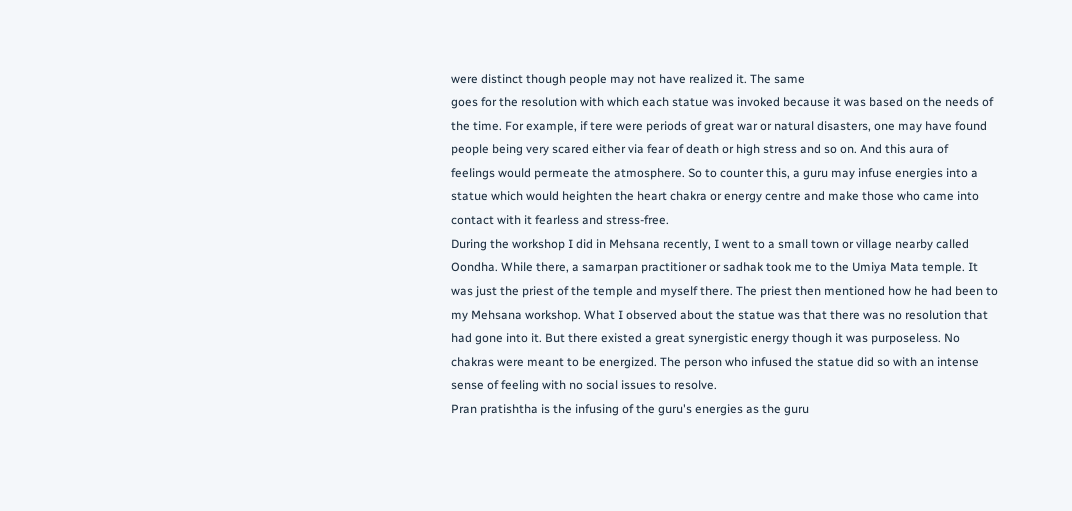were distinct though people may not have realized it. The same
goes for the resolution with which each statue was invoked because it was based on the needs of
the time. For example, if tere were periods of great war or natural disasters, one may have found
people being very scared either via fear of death or high stress and so on. And this aura of
feelings would permeate the atmosphere. So to counter this, a guru may infuse energies into a
statue which would heighten the heart chakra or energy centre and make those who came into
contact with it fearless and stress-free.
During the workshop I did in Mehsana recently, I went to a small town or village nearby called
Oondha. While there, a samarpan practitioner or sadhak took me to the Umiya Mata temple. It
was just the priest of the temple and myself there. The priest then mentioned how he had been to
my Mehsana workshop. What I observed about the statue was that there was no resolution that
had gone into it. But there existed a great synergistic energy though it was purposeless. No
chakras were meant to be energized. The person who infused the statue did so with an intense
sense of feeling with no social issues to resolve.
Pran pratishtha is the infusing of the guru's energies as the guru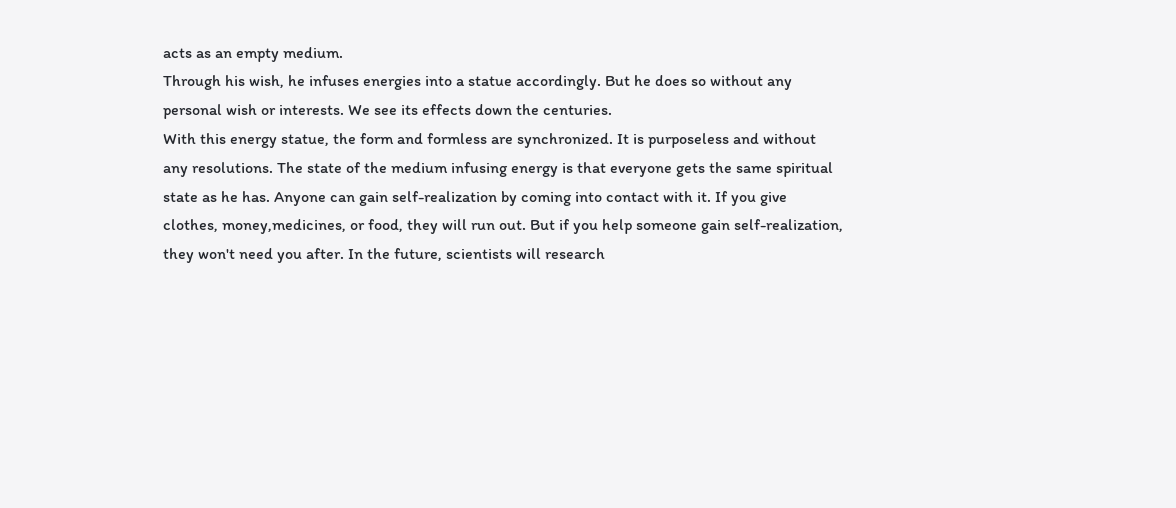acts as an empty medium.
Through his wish, he infuses energies into a statue accordingly. But he does so without any
personal wish or interests. We see its effects down the centuries.
With this energy statue, the form and formless are synchronized. It is purposeless and without
any resolutions. The state of the medium infusing energy is that everyone gets the same spiritual
state as he has. Anyone can gain self-realization by coming into contact with it. If you give
clothes, money,medicines, or food, they will run out. But if you help someone gain self-realization,
they won't need you after. In the future, scientists will research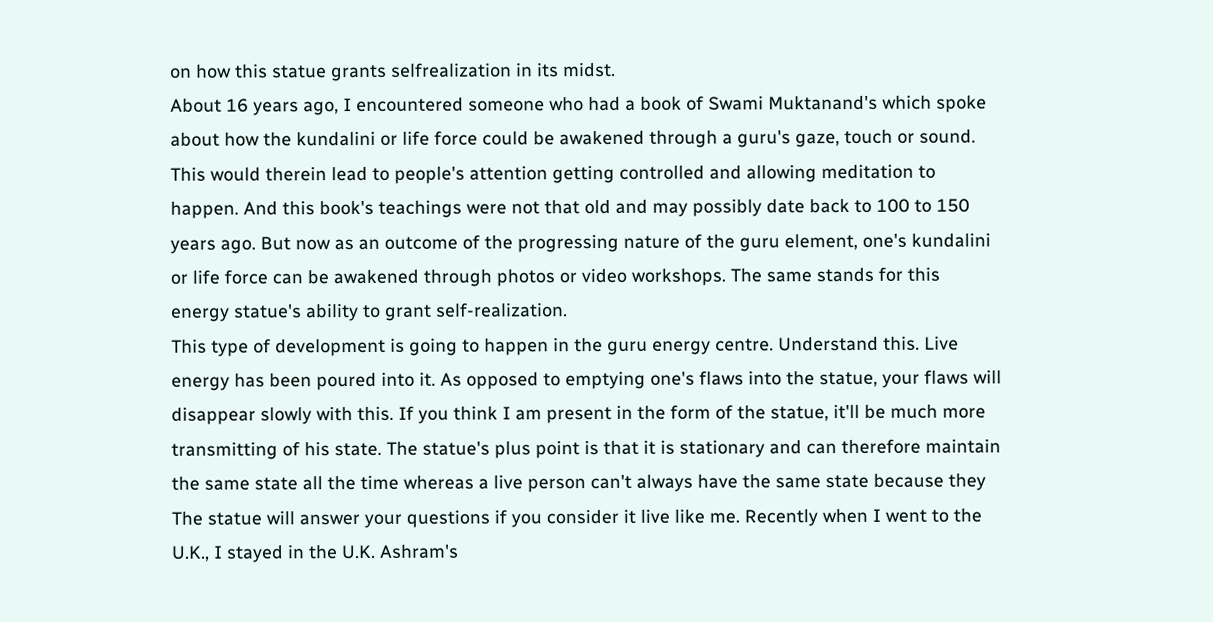on how this statue grants selfrealization in its midst.
About 16 years ago, I encountered someone who had a book of Swami Muktanand's which spoke
about how the kundalini or life force could be awakened through a guru's gaze, touch or sound.
This would therein lead to people's attention getting controlled and allowing meditation to
happen. And this book's teachings were not that old and may possibly date back to 100 to 150
years ago. But now as an outcome of the progressing nature of the guru element, one's kundalini
or life force can be awakened through photos or video workshops. The same stands for this
energy statue's ability to grant self-realization.
This type of development is going to happen in the guru energy centre. Understand this. Live
energy has been poured into it. As opposed to emptying one's flaws into the statue, your flaws will
disappear slowly with this. If you think I am present in the form of the statue, it'll be much more
transmitting of his state. The statue's plus point is that it is stationary and can therefore maintain
the same state all the time whereas a live person can't always have the same state because they
The statue will answer your questions if you consider it live like me. Recently when I went to the
U.K., I stayed in the U.K. Ashram's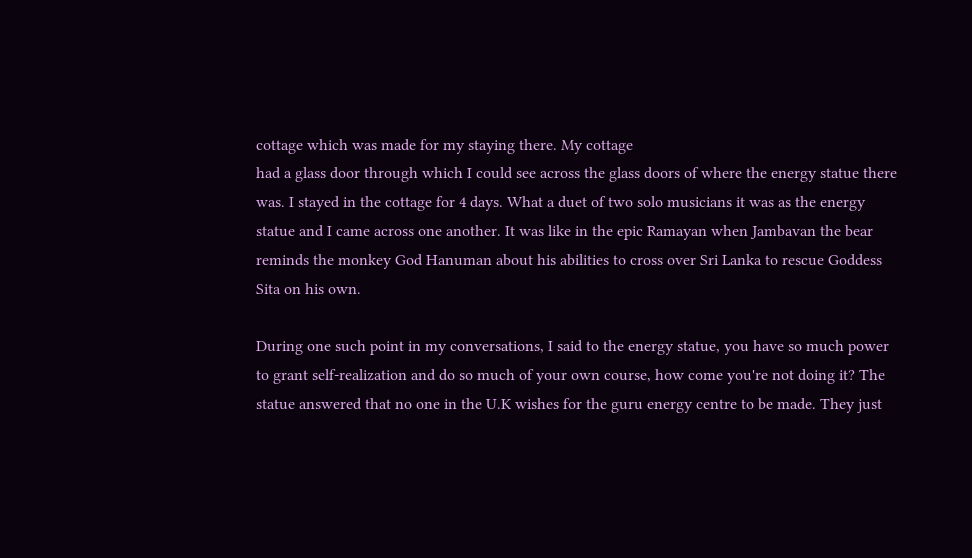cottage which was made for my staying there. My cottage
had a glass door through which I could see across the glass doors of where the energy statue there
was. I stayed in the cottage for 4 days. What a duet of two solo musicians it was as the energy
statue and I came across one another. It was like in the epic Ramayan when Jambavan the bear
reminds the monkey God Hanuman about his abilities to cross over Sri Lanka to rescue Goddess
Sita on his own.

During one such point in my conversations, I said to the energy statue, you have so much power
to grant self-realization and do so much of your own course, how come you're not doing it? The
statue answered that no one in the U.K wishes for the guru energy centre to be made. They just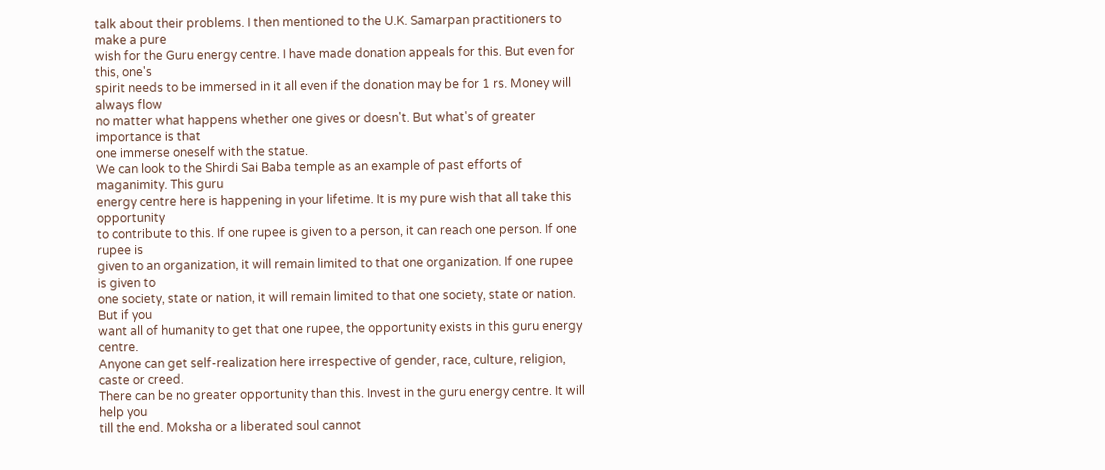talk about their problems. I then mentioned to the U.K. Samarpan practitioners to make a pure
wish for the Guru energy centre. I have made donation appeals for this. But even for this, one's
spirit needs to be immersed in it all even if the donation may be for 1 rs. Money will always flow
no matter what happens whether one gives or doesn't. But what's of greater importance is that
one immerse oneself with the statue.
We can look to the Shirdi Sai Baba temple as an example of past efforts of maganimity. This guru
energy centre here is happening in your lifetime. It is my pure wish that all take this opportunity
to contribute to this. If one rupee is given to a person, it can reach one person. If one rupee is
given to an organization, it will remain limited to that one organization. If one rupee is given to
one society, state or nation, it will remain limited to that one society, state or nation. But if you
want all of humanity to get that one rupee, the opportunity exists in this guru energy centre.
Anyone can get self-realization here irrespective of gender, race, culture, religion, caste or creed.
There can be no greater opportunity than this. Invest in the guru energy centre. It will help you
till the end. Moksha or a liberated soul cannot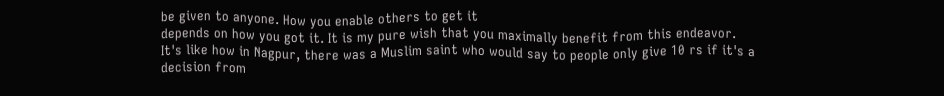be given to anyone. How you enable others to get it
depends on how you got it. It is my pure wish that you maximally benefit from this endeavor.
It's like how in Nagpur, there was a Muslim saint who would say to people only give 10 rs if it's a
decision from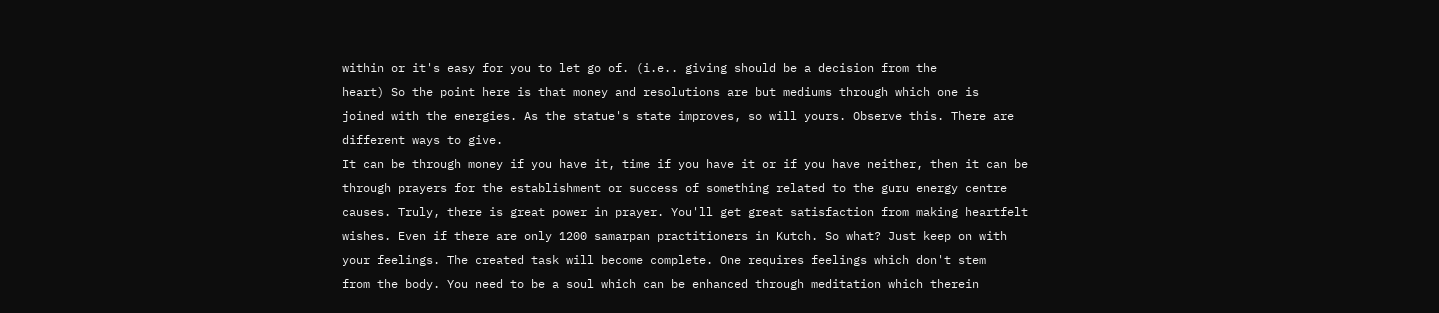within or it's easy for you to let go of. (i.e.. giving should be a decision from the
heart) So the point here is that money and resolutions are but mediums through which one is
joined with the energies. As the statue's state improves, so will yours. Observe this. There are
different ways to give.
It can be through money if you have it, time if you have it or if you have neither, then it can be
through prayers for the establishment or success of something related to the guru energy centre
causes. Truly, there is great power in prayer. You'll get great satisfaction from making heartfelt
wishes. Even if there are only 1200 samarpan practitioners in Kutch. So what? Just keep on with
your feelings. The created task will become complete. One requires feelings which don't stem
from the body. You need to be a soul which can be enhanced through meditation which therein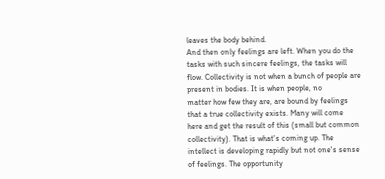leaves the body behind.
And then only feelings are left. When you do the tasks with such sincere feelings, the tasks will
flow. Collectivity is not when a bunch of people are present in bodies. It is when people, no
matter how few they are, are bound by feelings that a true collectivity exists. Many will come
here and get the result of this (small but common collectivity). That is what's coming up. The
intellect is developing rapidly but not one's sense of feelings. The opportunity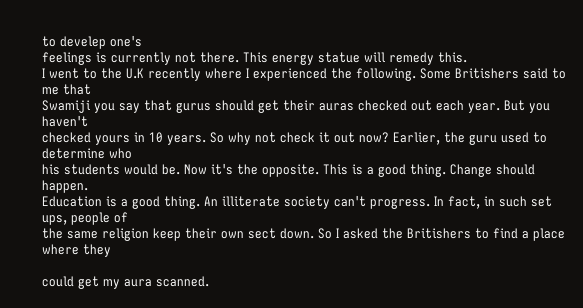to develep one's
feelings is currently not there. This energy statue will remedy this.
I went to the U.K recently where I experienced the following. Some Britishers said to me that
Swamiji you say that gurus should get their auras checked out each year. But you haven't
checked yours in 10 years. So why not check it out now? Earlier, the guru used to determine who
his students would be. Now it's the opposite. This is a good thing. Change should happen.
Education is a good thing. An illiterate society can't progress. In fact, in such set ups, people of
the same religion keep their own sect down. So I asked the Britishers to find a place where they

could get my aura scanned.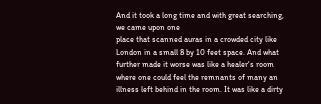And it took a long time and with great searching, we came upon one
place that scanned auras in a crowded city like London in a small 8 by 10 feet space. And what
further made it worse was like a healer's room where one could feel the remnants of many an
illness left behind in the room. It was like a dirty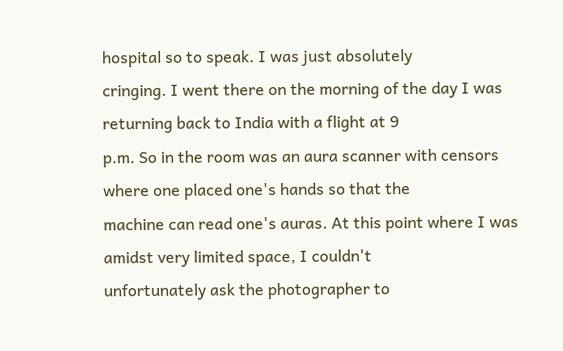hospital so to speak. I was just absolutely
cringing. I went there on the morning of the day I was returning back to India with a flight at 9
p.m. So in the room was an aura scanner with censors where one placed one's hands so that the
machine can read one's auras. At this point where I was amidst very limited space, I couldn't
unfortunately ask the photographer to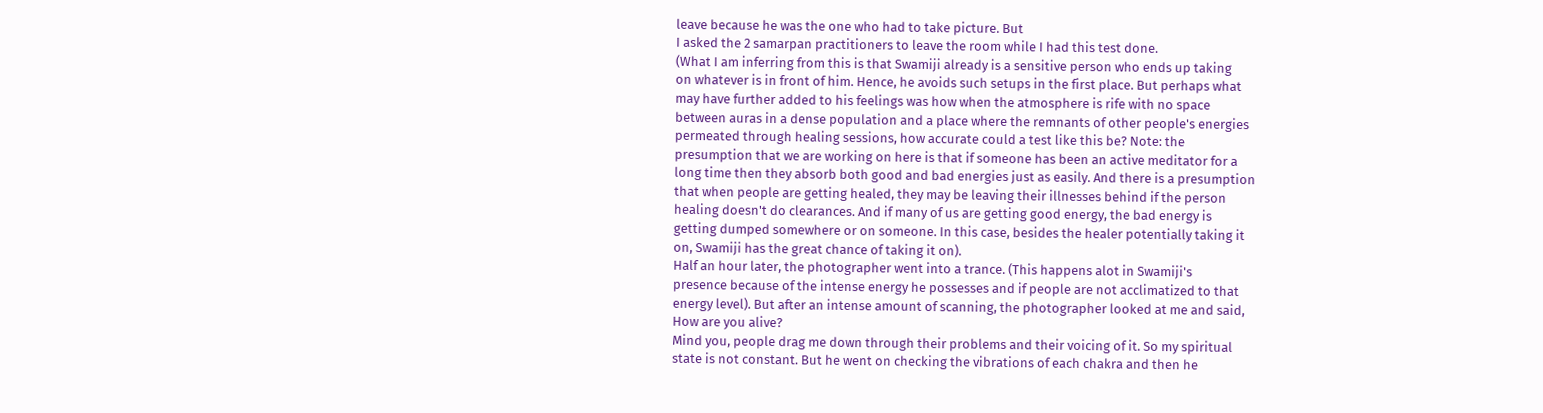leave because he was the one who had to take picture. But
I asked the 2 samarpan practitioners to leave the room while I had this test done.
(What I am inferring from this is that Swamiji already is a sensitive person who ends up taking
on whatever is in front of him. Hence, he avoids such setups in the first place. But perhaps what
may have further added to his feelings was how when the atmosphere is rife with no space
between auras in a dense population and a place where the remnants of other people's energies
permeated through healing sessions, how accurate could a test like this be? Note: the
presumption that we are working on here is that if someone has been an active meditator for a
long time then they absorb both good and bad energies just as easily. And there is a presumption
that when people are getting healed, they may be leaving their illnesses behind if the person
healing doesn't do clearances. And if many of us are getting good energy, the bad energy is
getting dumped somewhere or on someone. In this case, besides the healer potentially taking it
on, Swamiji has the great chance of taking it on).
Half an hour later, the photographer went into a trance. (This happens alot in Swamiji's
presence because of the intense energy he possesses and if people are not acclimatized to that
energy level). But after an intense amount of scanning, the photographer looked at me and said,
How are you alive?
Mind you, people drag me down through their problems and their voicing of it. So my spiritual
state is not constant. But he went on checking the vibrations of each chakra and then he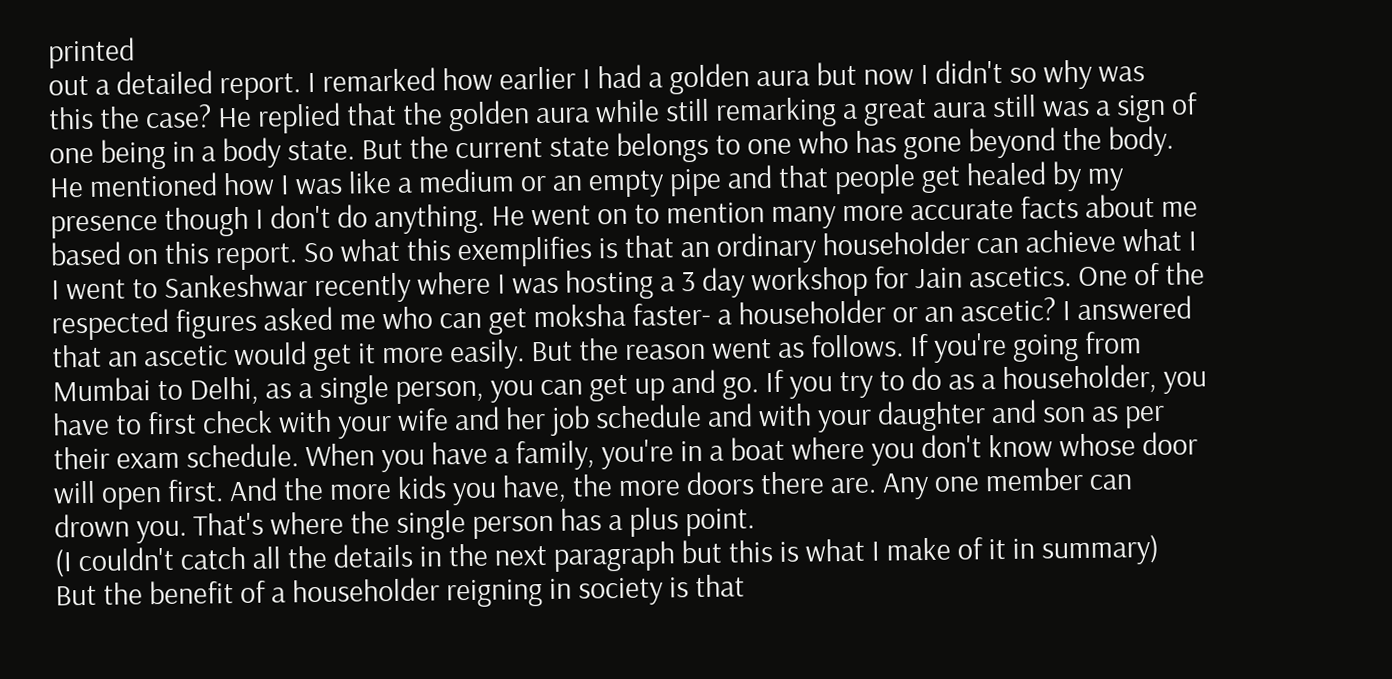printed
out a detailed report. I remarked how earlier I had a golden aura but now I didn't so why was
this the case? He replied that the golden aura while still remarking a great aura still was a sign of
one being in a body state. But the current state belongs to one who has gone beyond the body.
He mentioned how I was like a medium or an empty pipe and that people get healed by my
presence though I don't do anything. He went on to mention many more accurate facts about me
based on this report. So what this exemplifies is that an ordinary householder can achieve what I
I went to Sankeshwar recently where I was hosting a 3 day workshop for Jain ascetics. One of the
respected figures asked me who can get moksha faster- a householder or an ascetic? I answered
that an ascetic would get it more easily. But the reason went as follows. If you're going from
Mumbai to Delhi, as a single person, you can get up and go. If you try to do as a householder, you
have to first check with your wife and her job schedule and with your daughter and son as per
their exam schedule. When you have a family, you're in a boat where you don't know whose door
will open first. And the more kids you have, the more doors there are. Any one member can
drown you. That's where the single person has a plus point.
(I couldn't catch all the details in the next paragraph but this is what I make of it in summary)
But the benefit of a householder reigning in society is that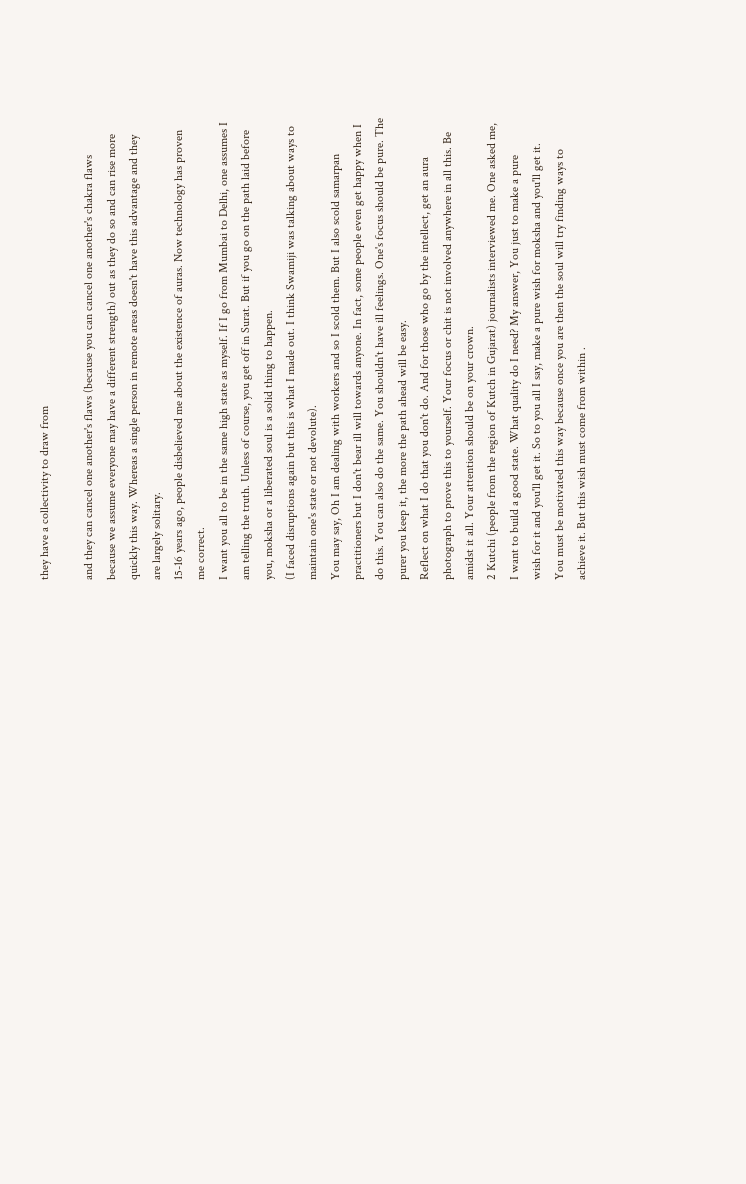they have a collectivity to draw from

and they can cancel one another's flaws (because you can cancel one another's chakra flaws
because we assume everyone may have a different strength) out as they do so and can rise more
quickly this way. Whereas a single person in remote areas doesn't have this advantage and they
are largely solitary.
15-16 years ago, people disbelieved me about the existence of auras. Now technology has proven
me correct.
I want you all to be in the same high state as myself. If I go from Mumbai to Delhi, one assumes I
am telling the truth. Unless of course, you get off in Surat. But if you go on the path laid before
you, moksha or a liberated soul is a solid thing to happen.
(I faced disruptions again but this is what I made out. I think Swamiji was talking about ways to
maintain one's state or not devolute).
You may say, Oh I am dealing with workers and so I scold them. But I also scold samarpan
practitioners but I don't bear ill will towards anyone. In fact, some people even get happy when I
do this. You can also do the same. You shouldn't have ill feelings. One's focus should be pure. The
purer you keep it, the more the path ahead will be easy.
Reflect on what I do that you don't do. And for those who go by the intellect, get an aura
photograph to prove this to yourself. Your focus or chit is not involved anywhere in all this. Be
amidst it all. Your attention should be on your crown.
2 Kutchi (people from the region of Kutch in Gujarat) journalists interviewed me. One asked me,
I want to build a good state. What quality do I need? My answer, You just to make a pure
wish for it and you'll get it. So to you all I say, make a pure wish for moksha and you'll get it.
You must be motivated this way because once you are then the soul will try finding ways to
achieve it. But this wish must come from within .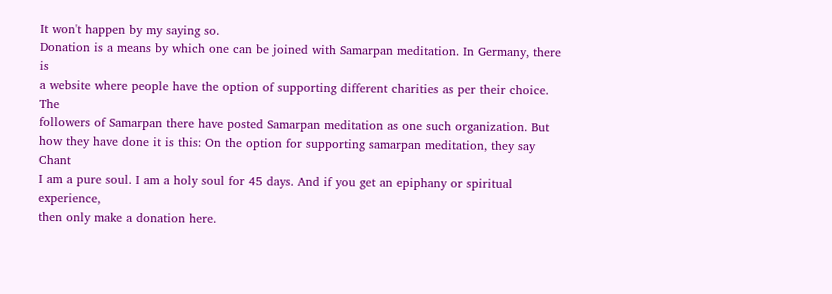It won't happen by my saying so.
Donation is a means by which one can be joined with Samarpan meditation. In Germany, there is
a website where people have the option of supporting different charities as per their choice. The
followers of Samarpan there have posted Samarpan meditation as one such organization. But
how they have done it is this: On the option for supporting samarpan meditation, they say Chant
I am a pure soul. I am a holy soul for 45 days. And if you get an epiphany or spiritual experience,
then only make a donation here.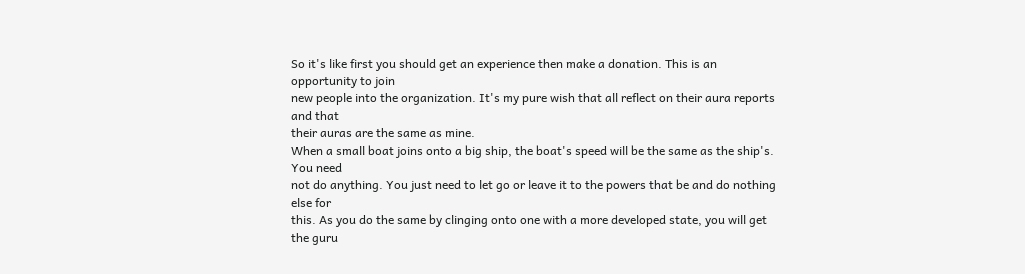So it's like first you should get an experience then make a donation. This is an opportunity to join
new people into the organization. It's my pure wish that all reflect on their aura reports and that
their auras are the same as mine.
When a small boat joins onto a big ship, the boat's speed will be the same as the ship's. You need
not do anything. You just need to let go or leave it to the powers that be and do nothing else for
this. As you do the same by clinging onto one with a more developed state, you will get the guru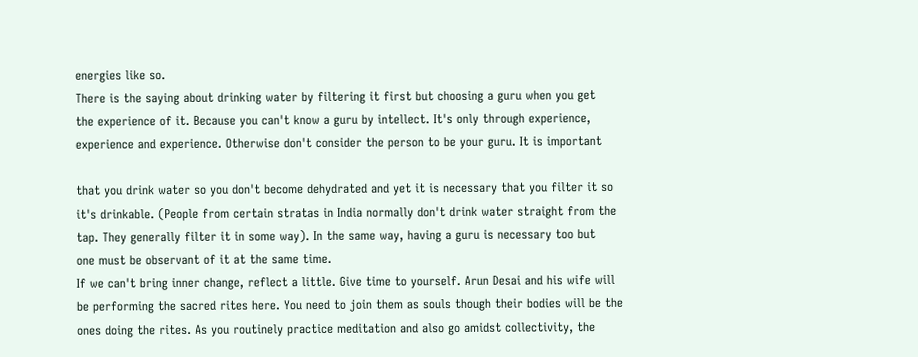energies like so.
There is the saying about drinking water by filtering it first but choosing a guru when you get
the experience of it. Because you can't know a guru by intellect. It's only through experience,
experience and experience. Otherwise don't consider the person to be your guru. It is important

that you drink water so you don't become dehydrated and yet it is necessary that you filter it so
it's drinkable. (People from certain stratas in India normally don't drink water straight from the
tap. They generally filter it in some way). In the same way, having a guru is necessary too but
one must be observant of it at the same time.
If we can't bring inner change, reflect a little. Give time to yourself. Arun Desai and his wife will
be performing the sacred rites here. You need to join them as souls though their bodies will be the
ones doing the rites. As you routinely practice meditation and also go amidst collectivity, the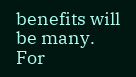benefits will be many.
For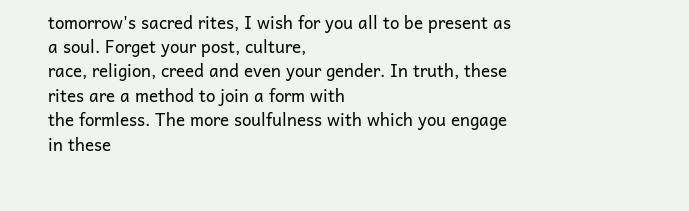tomorrow's sacred rites, I wish for you all to be present as a soul. Forget your post, culture,
race, religion, creed and even your gender. In truth, these rites are a method to join a form with
the formless. The more soulfulness with which you engage in these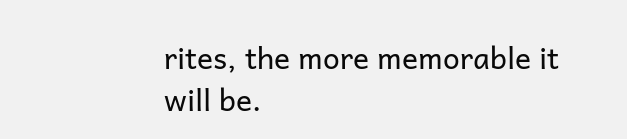rites, the more memorable it
will be.